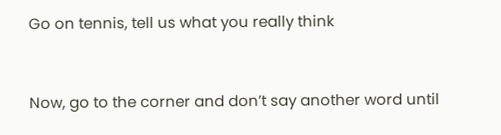Go on tennis, tell us what you really think


Now, go to the corner and don’t say another word until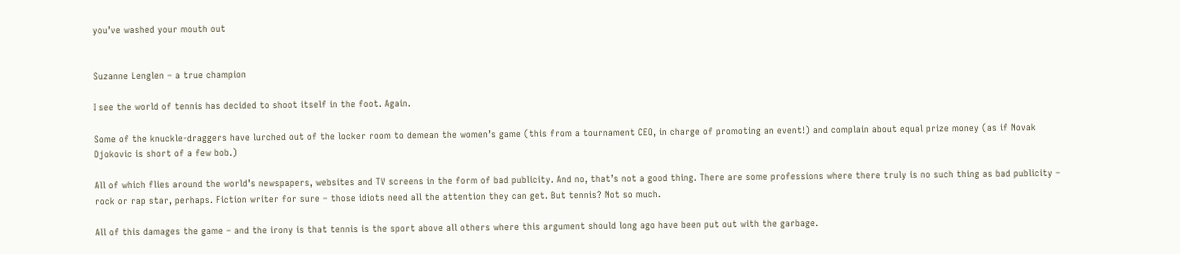you’ve washed your mouth out


Suzanne Lenglen – a true champion

I see the world of tennis has decided to shoot itself in the foot. Again.

Some of the knuckle-draggers have lurched out of the locker room to demean the women’s game (this from a tournament CEO, in charge of promoting an event!) and complain about equal prize money (as if Novak Djokovic is short of a few bob.)

All of which flies around the world’s newspapers, websites and TV screens in the form of bad publicity. And no, that’s not a good thing. There are some professions where there truly is no such thing as bad publicity – rock or rap star, perhaps. Fiction writer for sure – those idiots need all the attention they can get. But tennis? Not so much.

All of this damages the game – and the irony is that tennis is the sport above all others where this argument should long ago have been put out with the garbage.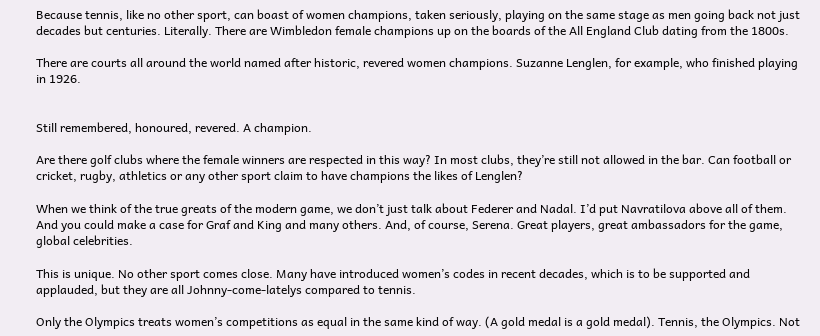Because tennis, like no other sport, can boast of women champions, taken seriously, playing on the same stage as men going back not just decades but centuries. Literally. There are Wimbledon female champions up on the boards of the All England Club dating from the 1800s.

There are courts all around the world named after historic, revered women champions. Suzanne Lenglen, for example, who finished playing in 1926.


Still remembered, honoured, revered. A champion.

Are there golf clubs where the female winners are respected in this way? In most clubs, they’re still not allowed in the bar. Can football or cricket, rugby, athletics or any other sport claim to have champions the likes of Lenglen?

When we think of the true greats of the modern game, we don’t just talk about Federer and Nadal. I’d put Navratilova above all of them. And you could make a case for Graf and King and many others. And, of course, Serena. Great players, great ambassadors for the game, global celebrities.

This is unique. No other sport comes close. Many have introduced women’s codes in recent decades, which is to be supported and applauded, but they are all Johnny-come-latelys compared to tennis.

Only the Olympics treats women’s competitions as equal in the same kind of way. (A gold medal is a gold medal). Tennis, the Olympics. Not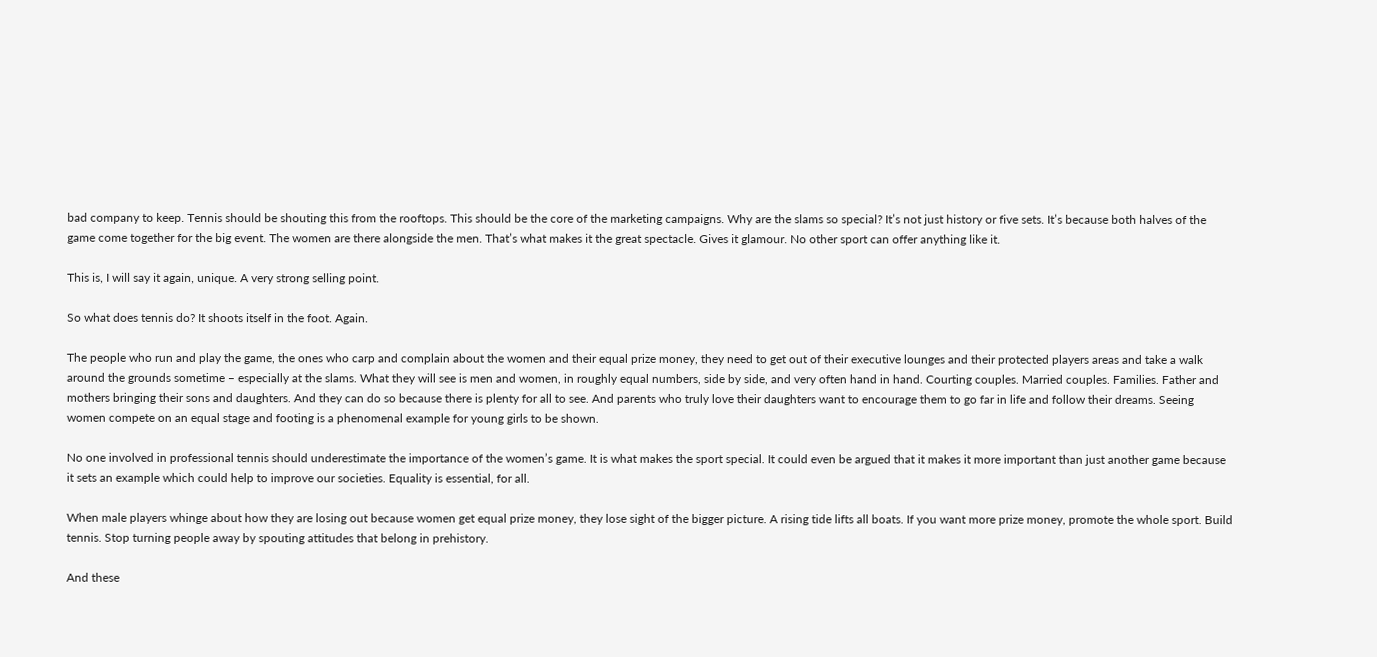bad company to keep. Tennis should be shouting this from the rooftops. This should be the core of the marketing campaigns. Why are the slams so special? It’s not just history or five sets. It’s because both halves of the game come together for the big event. The women are there alongside the men. That’s what makes it the great spectacle. Gives it glamour. No other sport can offer anything like it.

This is, I will say it again, unique. A very strong selling point.

So what does tennis do? It shoots itself in the foot. Again.

The people who run and play the game, the ones who carp and complain about the women and their equal prize money, they need to get out of their executive lounges and their protected players areas and take a walk around the grounds sometime – especially at the slams. What they will see is men and women, in roughly equal numbers, side by side, and very often hand in hand. Courting couples. Married couples. Families. Father and mothers bringing their sons and daughters. And they can do so because there is plenty for all to see. And parents who truly love their daughters want to encourage them to go far in life and follow their dreams. Seeing women compete on an equal stage and footing is a phenomenal example for young girls to be shown.

No one involved in professional tennis should underestimate the importance of the women’s game. It is what makes the sport special. It could even be argued that it makes it more important than just another game because it sets an example which could help to improve our societies. Equality is essential, for all.

When male players whinge about how they are losing out because women get equal prize money, they lose sight of the bigger picture. A rising tide lifts all boats. If you want more prize money, promote the whole sport. Build tennis. Stop turning people away by spouting attitudes that belong in prehistory.

And these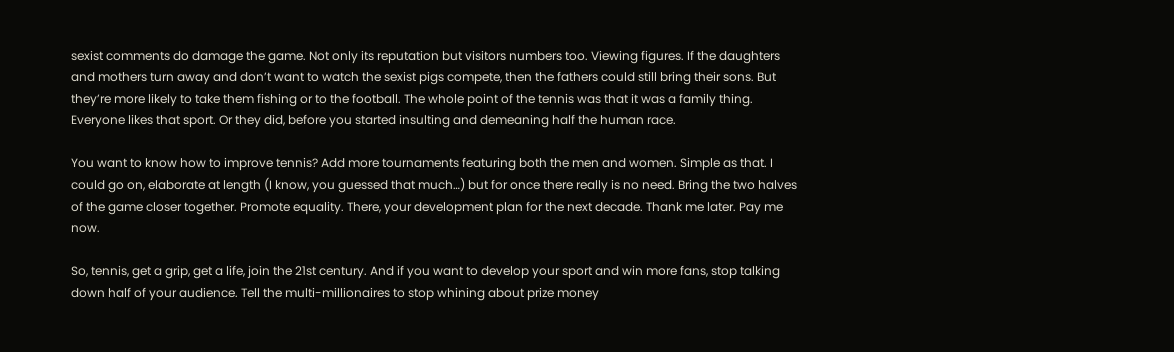sexist comments do damage the game. Not only its reputation but visitors numbers too. Viewing figures. If the daughters and mothers turn away and don’t want to watch the sexist pigs compete, then the fathers could still bring their sons. But they’re more likely to take them fishing or to the football. The whole point of the tennis was that it was a family thing. Everyone likes that sport. Or they did, before you started insulting and demeaning half the human race.

You want to know how to improve tennis? Add more tournaments featuring both the men and women. Simple as that. I could go on, elaborate at length (I know, you guessed that much…) but for once there really is no need. Bring the two halves of the game closer together. Promote equality. There, your development plan for the next decade. Thank me later. Pay me now.

So, tennis, get a grip, get a life, join the 21st century. And if you want to develop your sport and win more fans, stop talking down half of your audience. Tell the multi-millionaires to stop whining about prize money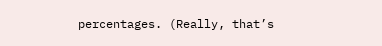percentages. (Really, that’s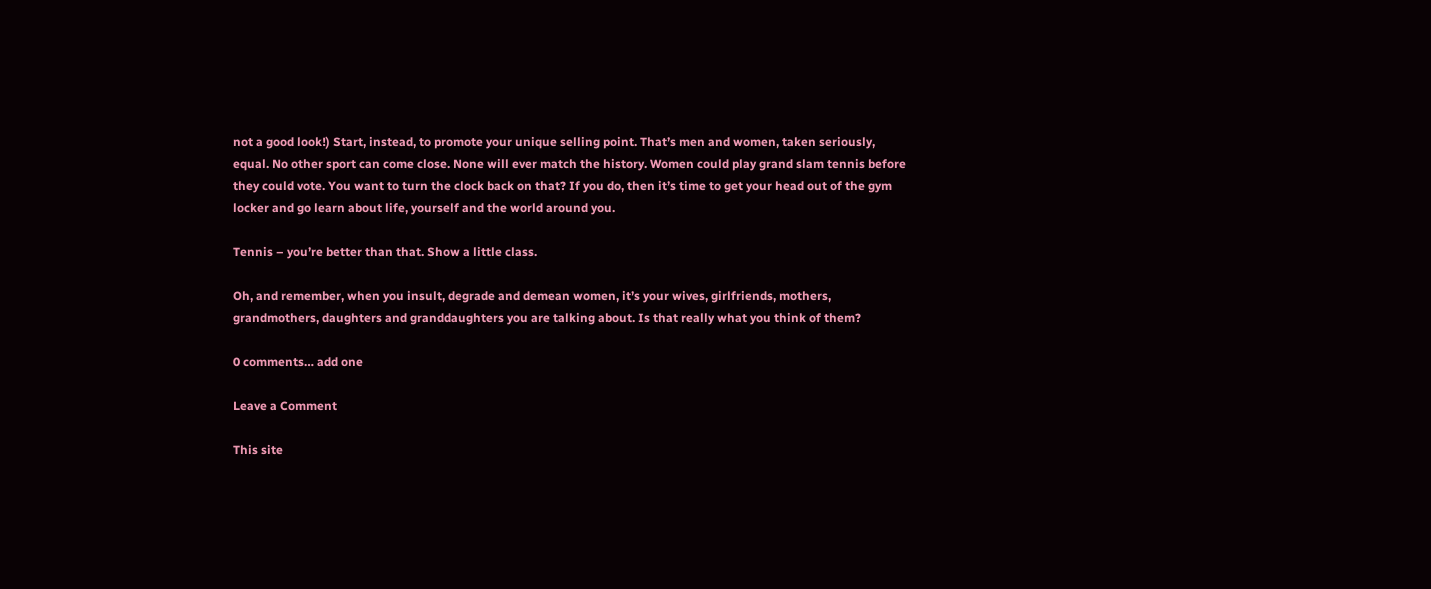not a good look!) Start, instead, to promote your unique selling point. That’s men and women, taken seriously, equal. No other sport can come close. None will ever match the history. Women could play grand slam tennis before they could vote. You want to turn the clock back on that? If you do, then it’s time to get your head out of the gym locker and go learn about life, yourself and the world around you.

Tennis – you’re better than that. Show a little class.

Oh, and remember, when you insult, degrade and demean women, it’s your wives, girlfriends, mothers, grandmothers, daughters and granddaughters you are talking about. Is that really what you think of them?

0 comments… add one

Leave a Comment

This site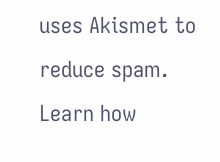uses Akismet to reduce spam. Learn how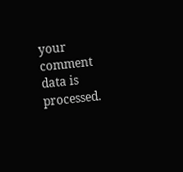your comment data is processed.